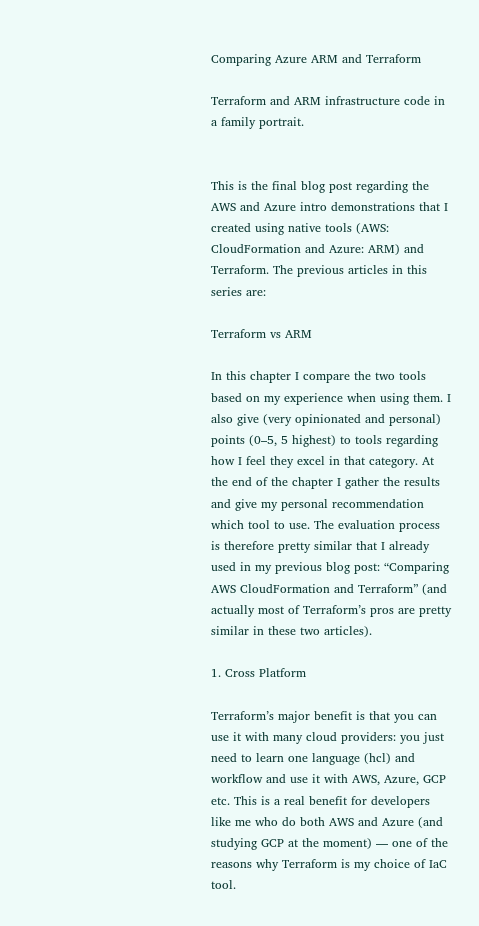Comparing Azure ARM and Terraform

Terraform and ARM infrastructure code in a family portrait.


This is the final blog post regarding the AWS and Azure intro demonstrations that I created using native tools (AWS: CloudFormation and Azure: ARM) and Terraform. The previous articles in this series are:

Terraform vs ARM

In this chapter I compare the two tools based on my experience when using them. I also give (very opinionated and personal) points (0–5, 5 highest) to tools regarding how I feel they excel in that category. At the end of the chapter I gather the results and give my personal recommendation which tool to use. The evaluation process is therefore pretty similar that I already used in my previous blog post: “Comparing AWS CloudFormation and Terraform” (and actually most of Terraform’s pros are pretty similar in these two articles).

1. Cross Platform

Terraform’s major benefit is that you can use it with many cloud providers: you just need to learn one language (hcl) and workflow and use it with AWS, Azure, GCP etc. This is a real benefit for developers like me who do both AWS and Azure (and studying GCP at the moment) — one of the reasons why Terraform is my choice of IaC tool.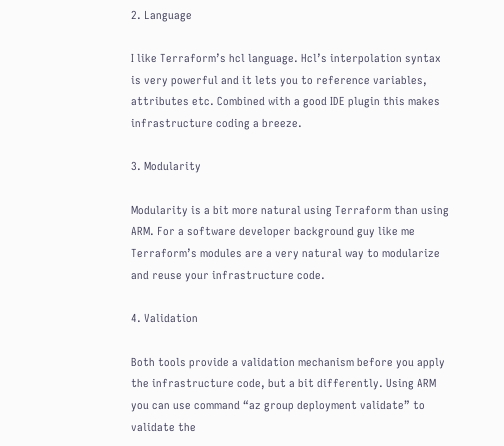2. Language

I like Terraform’s hcl language. Hcl’s interpolation syntax is very powerful and it lets you to reference variables, attributes etc. Combined with a good IDE plugin this makes infrastructure coding a breeze.

3. Modularity

Modularity is a bit more natural using Terraform than using ARM. For a software developer background guy like me Terraform’s modules are a very natural way to modularize and reuse your infrastructure code.

4. Validation

Both tools provide a validation mechanism before you apply the infrastructure code, but a bit differently. Using ARM you can use command “az group deployment validate” to validate the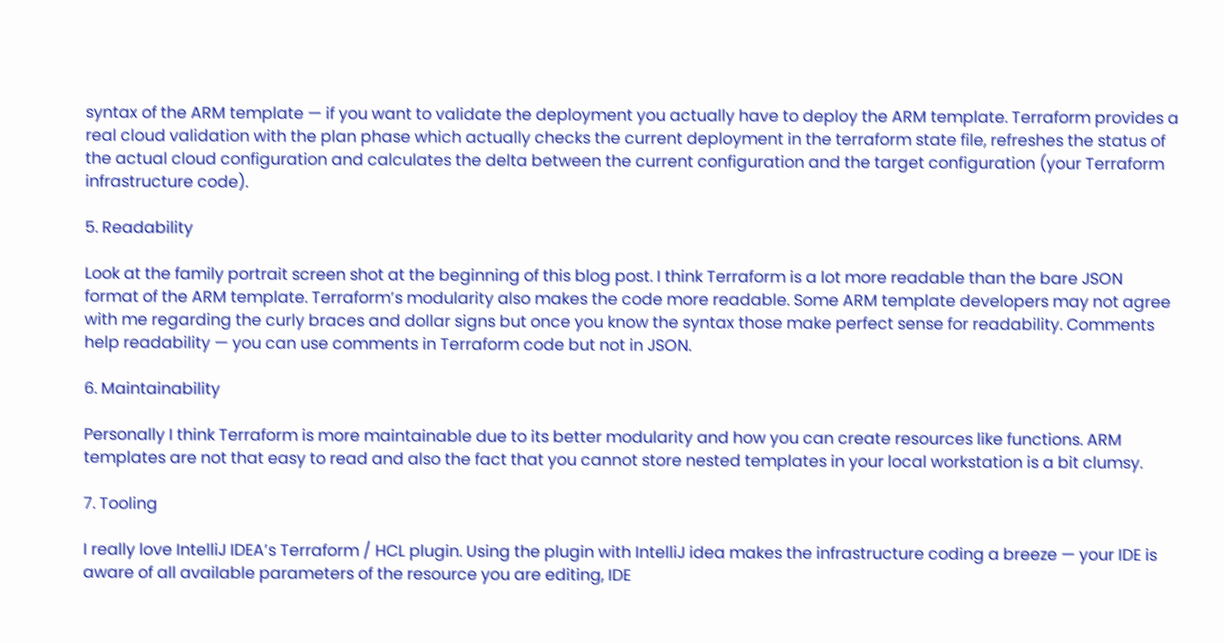syntax of the ARM template — if you want to validate the deployment you actually have to deploy the ARM template. Terraform provides a real cloud validation with the plan phase which actually checks the current deployment in the terraform state file, refreshes the status of the actual cloud configuration and calculates the delta between the current configuration and the target configuration (your Terraform infrastructure code).

5. Readability

Look at the family portrait screen shot at the beginning of this blog post. I think Terraform is a lot more readable than the bare JSON format of the ARM template. Terraform’s modularity also makes the code more readable. Some ARM template developers may not agree with me regarding the curly braces and dollar signs but once you know the syntax those make perfect sense for readability. Comments help readability — you can use comments in Terraform code but not in JSON.

6. Maintainability

Personally I think Terraform is more maintainable due to its better modularity and how you can create resources like functions. ARM templates are not that easy to read and also the fact that you cannot store nested templates in your local workstation is a bit clumsy.

7. Tooling

I really love IntelliJ IDEA’s Terraform / HCL plugin. Using the plugin with IntelliJ idea makes the infrastructure coding a breeze — your IDE is aware of all available parameters of the resource you are editing, IDE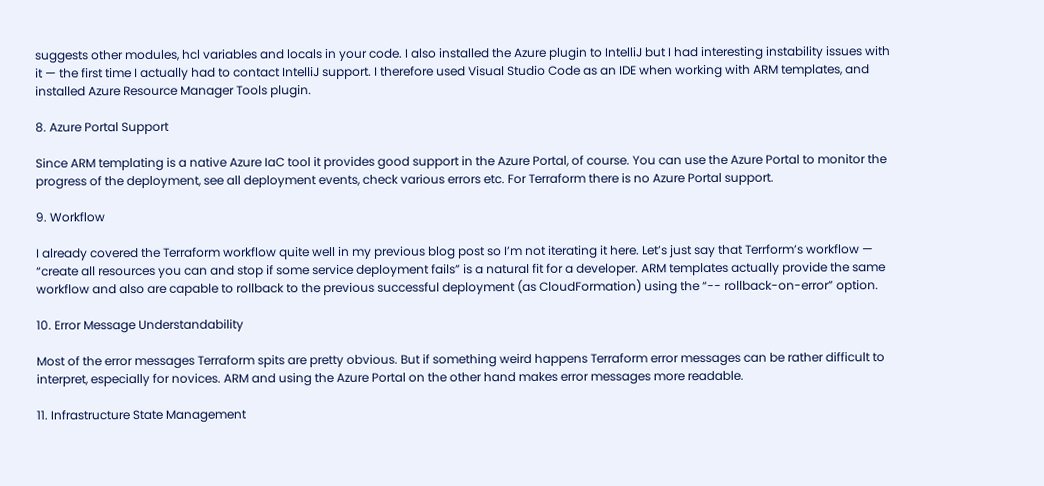suggests other modules, hcl variables and locals in your code. I also installed the Azure plugin to IntelliJ but I had interesting instability issues with it — the first time I actually had to contact IntelliJ support. I therefore used Visual Studio Code as an IDE when working with ARM templates, and installed Azure Resource Manager Tools plugin.

8. Azure Portal Support

Since ARM templating is a native Azure IaC tool it provides good support in the Azure Portal, of course. You can use the Azure Portal to monitor the progress of the deployment, see all deployment events, check various errors etc. For Terraform there is no Azure Portal support.

9. Workflow

I already covered the Terraform workflow quite well in my previous blog post so I’m not iterating it here. Let’s just say that Terrform’s workflow — “create all resources you can and stop if some service deployment fails” is a natural fit for a developer. ARM templates actually provide the same workflow and also are capable to rollback to the previous successful deployment (as CloudFormation) using the “-- rollback-on-error” option.

10. Error Message Understandability

Most of the error messages Terraform spits are pretty obvious. But if something weird happens Terraform error messages can be rather difficult to interpret, especially for novices. ARM and using the Azure Portal on the other hand makes error messages more readable.

11. Infrastructure State Management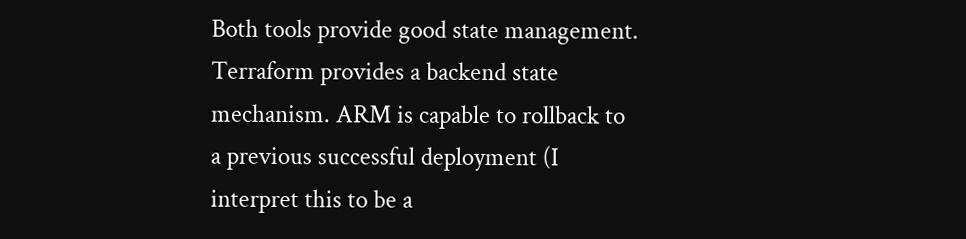Both tools provide good state management. Terraform provides a backend state mechanism. ARM is capable to rollback to a previous successful deployment (I interpret this to be a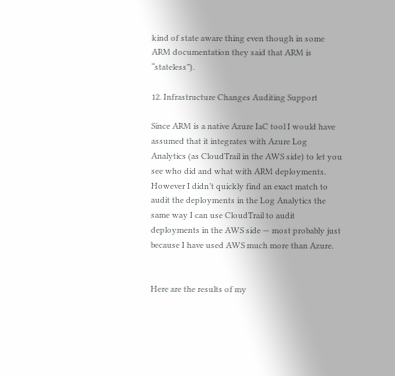kind of state aware thing even though in some ARM documentation they said that ARM is “stateless”).

12. Infrastructure Changes Auditing Support

Since ARM is a native Azure IaC tool I would have assumed that it integrates with Azure Log Analytics (as CloudTrail in the AWS side) to let you see who did and what with ARM deployments. However I didn’t quickly find an exact match to audit the deployments in the Log Analytics the same way I can use CloudTrail to audit deployments in the AWS side — most probably just because I have used AWS much more than Azure.


Here are the results of my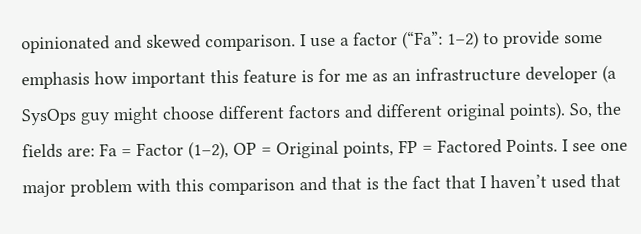opinionated and skewed comparison. I use a factor (“Fa”: 1–2) to provide some emphasis how important this feature is for me as an infrastructure developer (a SysOps guy might choose different factors and different original points). So, the fields are: Fa = Factor (1–2), OP = Original points, FP = Factored Points. I see one major problem with this comparison and that is the fact that I haven’t used that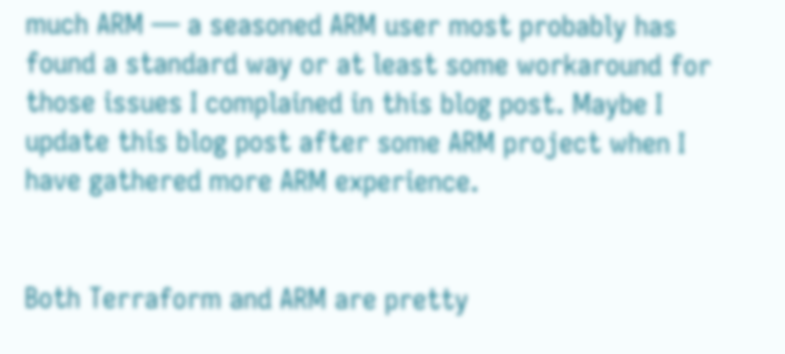much ARM — a seasoned ARM user most probably has found a standard way or at least some workaround for those issues I complained in this blog post. Maybe I update this blog post after some ARM project when I have gathered more ARM experience.


Both Terraform and ARM are pretty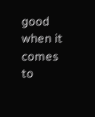good when it comes to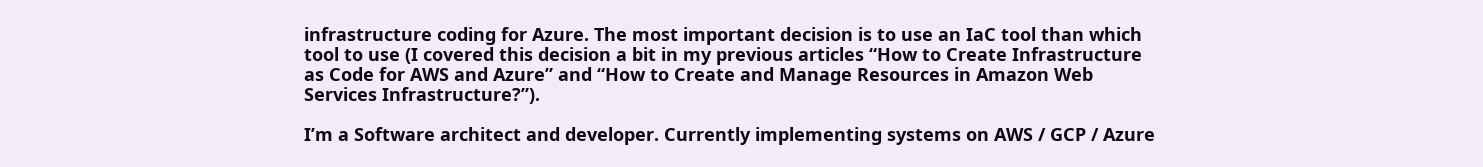infrastructure coding for Azure. The most important decision is to use an IaC tool than which tool to use (I covered this decision a bit in my previous articles “How to Create Infrastructure as Code for AWS and Azure” and “How to Create and Manage Resources in Amazon Web Services Infrastructure?”).

I’m a Software architect and developer. Currently implementing systems on AWS / GCP / Azure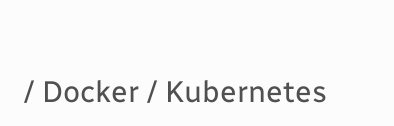/ Docker / Kubernetes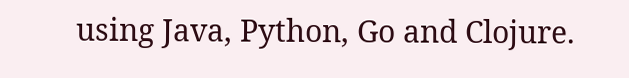using Java, Python, Go and Clojure.